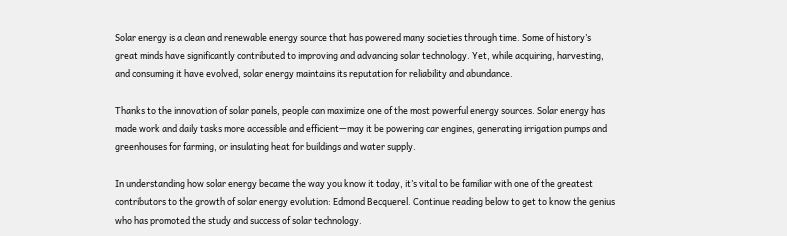Solar energy is a clean and renewable energy source that has powered many societies through time. Some of history’s great minds have significantly contributed to improving and advancing solar technology. Yet, while acquiring, harvesting, and consuming it have evolved, solar energy maintains its reputation for reliability and abundance.

Thanks to the innovation of solar panels, people can maximize one of the most powerful energy sources. Solar energy has made work and daily tasks more accessible and efficient—may it be powering car engines, generating irrigation pumps and greenhouses for farming, or insulating heat for buildings and water supply.

In understanding how solar energy became the way you know it today, it’s vital to be familiar with one of the greatest contributors to the growth of solar energy evolution: Edmond Becquerel. Continue reading below to get to know the genius who has promoted the study and success of solar technology.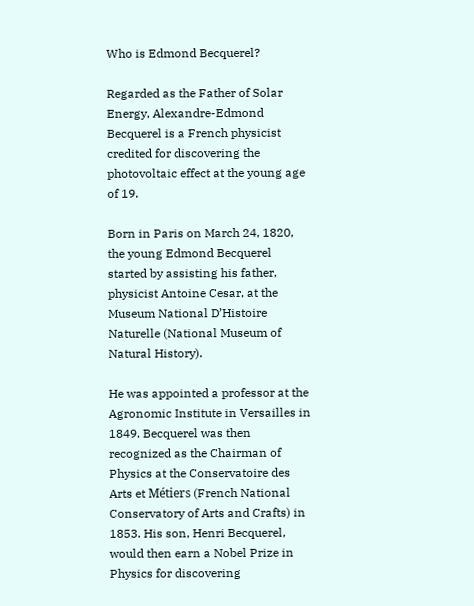Who is Edmond Becquerel?

Regarded as the Father of Solar Energy, Alexandre-Edmond Becquerel is a French physicist credited for discovering the photovoltaic effect at the young age of 19.

Born in Paris on March 24, 1820, the young Edmond Becquerel started by assisting his father, physicist Antoine Cesar, at the Museum National D’Histoire Naturelle (National Museum of Natural History).

He was appointed a professor at the Agronomic Institute in Versailles in 1849. Becquerel was then recognized as the Chairman of Physics at the Conservatoire des Arts et Métiers (French National Conservatory of Arts and Crafts) in 1853. His son, Henri Becquerel, would then earn a Nobel Prize in Physics for discovering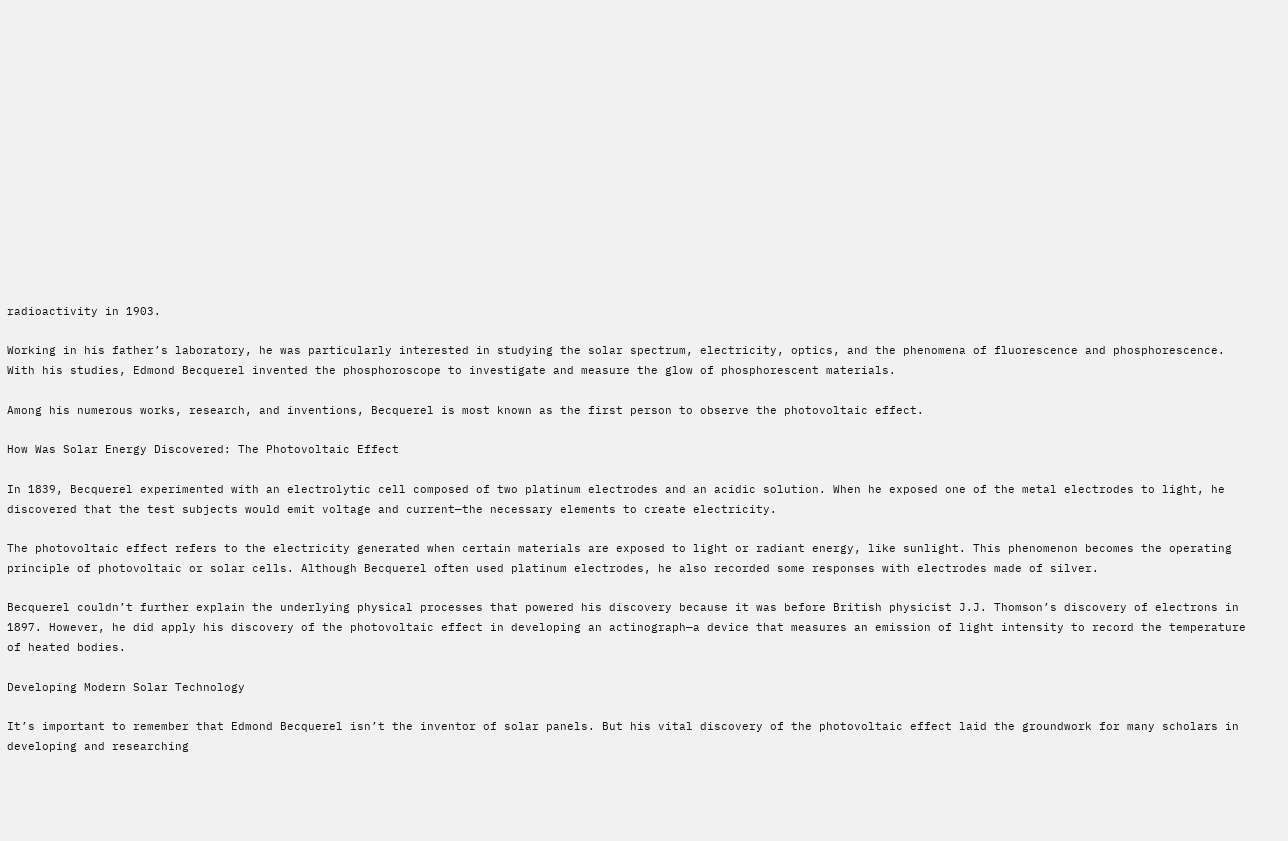radioactivity in 1903.

Working in his father’s laboratory, he was particularly interested in studying the solar spectrum, electricity, optics, and the phenomena of fluorescence and phosphorescence. With his studies, Edmond Becquerel invented the phosphoroscope to investigate and measure the glow of phosphorescent materials.

Among his numerous works, research, and inventions, Becquerel is most known as the first person to observe the photovoltaic effect.

How Was Solar Energy Discovered: The Photovoltaic Effect

In 1839, Becquerel experimented with an electrolytic cell composed of two platinum electrodes and an acidic solution. When he exposed one of the metal electrodes to light, he discovered that the test subjects would emit voltage and current—the necessary elements to create electricity.

The photovoltaic effect refers to the electricity generated when certain materials are exposed to light or radiant energy, like sunlight. This phenomenon becomes the operating principle of photovoltaic or solar cells. Although Becquerel often used platinum electrodes, he also recorded some responses with electrodes made of silver.

Becquerel couldn’t further explain the underlying physical processes that powered his discovery because it was before British physicist J.J. Thomson’s discovery of electrons in 1897. However, he did apply his discovery of the photovoltaic effect in developing an actinograph—a device that measures an emission of light intensity to record the temperature of heated bodies.

Developing Modern Solar Technology

It’s important to remember that Edmond Becquerel isn’t the inventor of solar panels. But his vital discovery of the photovoltaic effect laid the groundwork for many scholars in developing and researching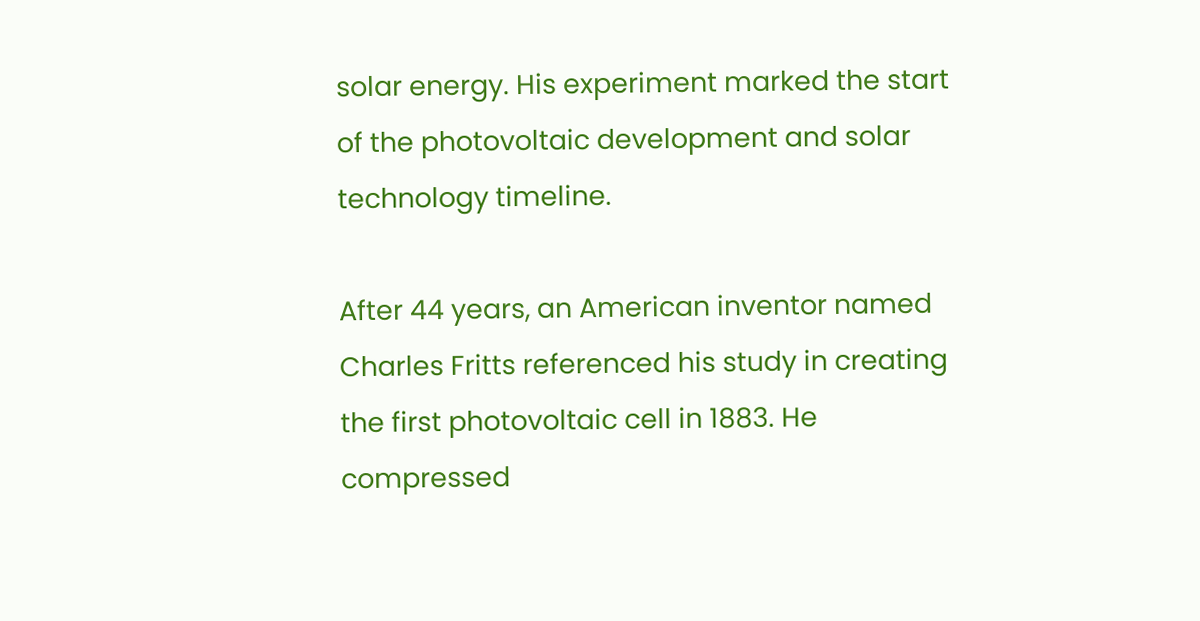solar energy. His experiment marked the start of the photovoltaic development and solar technology timeline.

After 44 years, an American inventor named Charles Fritts referenced his study in creating the first photovoltaic cell in 1883. He compressed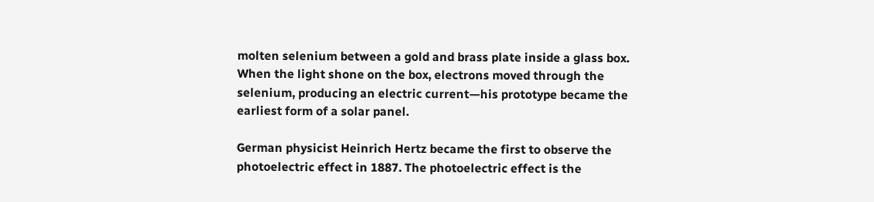molten selenium between a gold and brass plate inside a glass box. When the light shone on the box, electrons moved through the selenium, producing an electric current—his prototype became the earliest form of a solar panel.

German physicist Heinrich Hertz became the first to observe the photoelectric effect in 1887. The photoelectric effect is the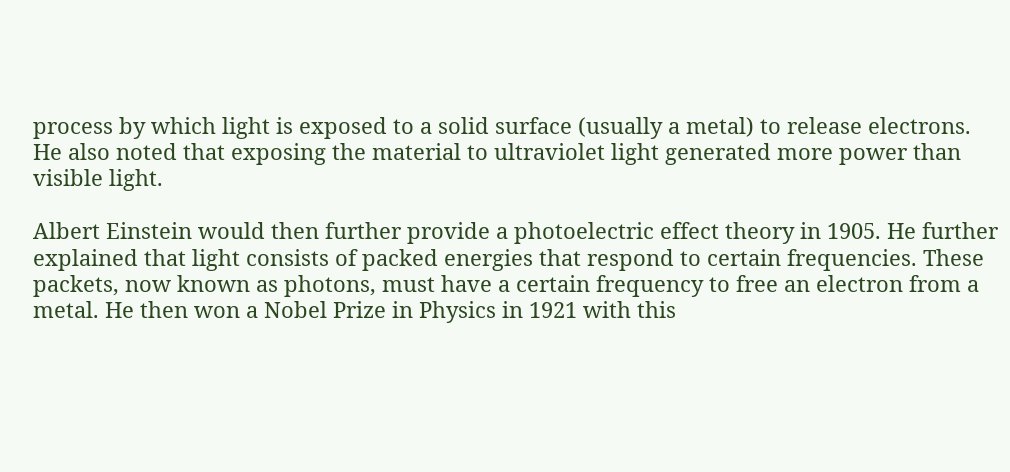process by which light is exposed to a solid surface (usually a metal) to release electrons. He also noted that exposing the material to ultraviolet light generated more power than visible light.

Albert Einstein would then further provide a photoelectric effect theory in 1905. He further explained that light consists of packed energies that respond to certain frequencies. These packets, now known as photons, must have a certain frequency to free an electron from a metal. He then won a Nobel Prize in Physics in 1921 with this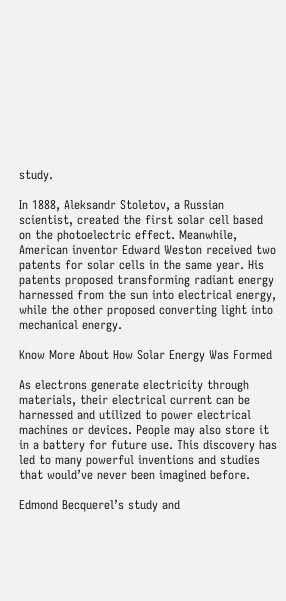study.

In 1888, Aleksandr Stoletov, a Russian scientist, created the first solar cell based on the photoelectric effect. Meanwhile, American inventor Edward Weston received two patents for solar cells in the same year. His patents proposed transforming radiant energy harnessed from the sun into electrical energy, while the other proposed converting light into mechanical energy.

Know More About How Solar Energy Was Formed

As electrons generate electricity through materials, their electrical current can be harnessed and utilized to power electrical machines or devices. People may also store it in a battery for future use. This discovery has led to many powerful inventions and studies that would’ve never been imagined before.

Edmond Becquerel’s study and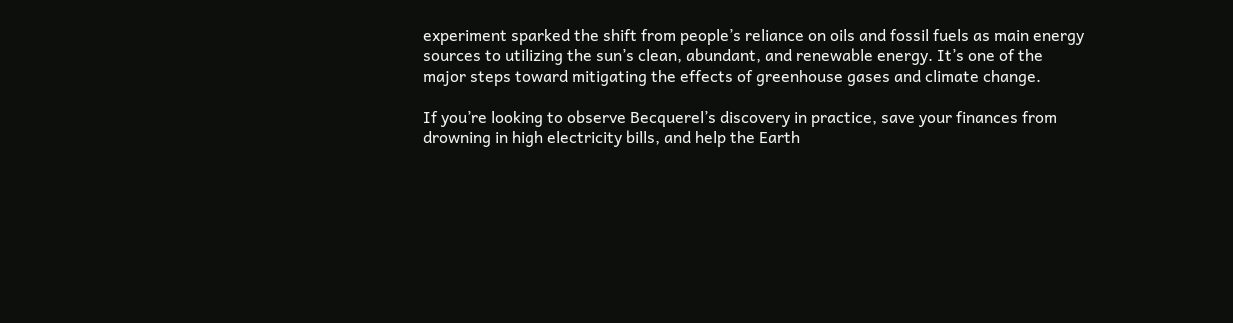experiment sparked the shift from people’s reliance on oils and fossil fuels as main energy sources to utilizing the sun’s clean, abundant, and renewable energy. It’s one of the major steps toward mitigating the effects of greenhouse gases and climate change.

If you’re looking to observe Becquerel’s discovery in practice, save your finances from drowning in high electricity bills, and help the Earth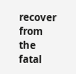recover from the fatal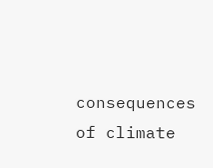consequences of climate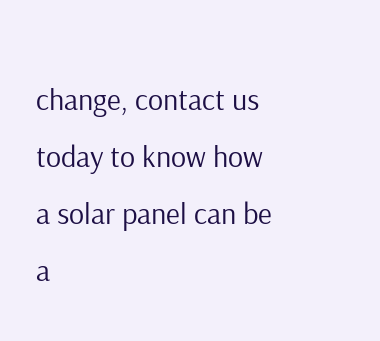change, contact us today to know how a solar panel can be a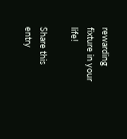rewarding fixture in your life!

Share this entry